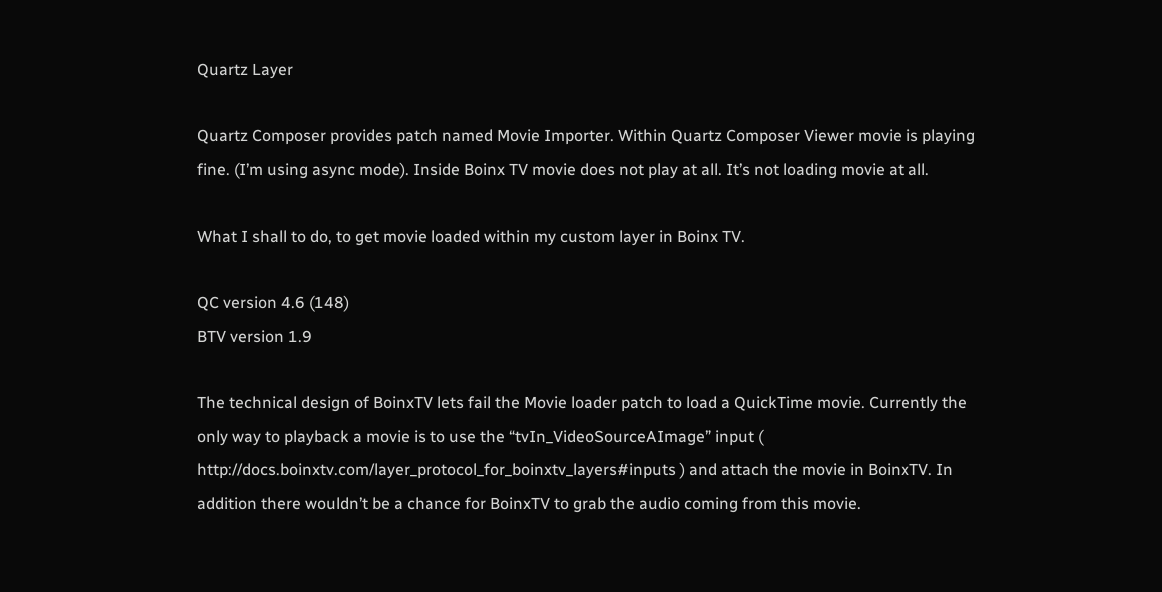Quartz Layer

Quartz Composer provides patch named Movie Importer. Within Quartz Composer Viewer movie is playing fine. (I’m using async mode). Inside Boinx TV movie does not play at all. It’s not loading movie at all.

What I shall to do, to get movie loaded within my custom layer in Boinx TV.

QC version 4.6 (148)
BTV version 1.9

The technical design of BoinxTV lets fail the Movie loader patch to load a QuickTime movie. Currently the only way to playback a movie is to use the “tvIn_VideoSourceAImage” input ( http://docs.boinxtv.com/layer_protocol_for_boinxtv_layers#inputs ) and attach the movie in BoinxTV. In addition there wouldn’t be a chance for BoinxTV to grab the audio coming from this movie.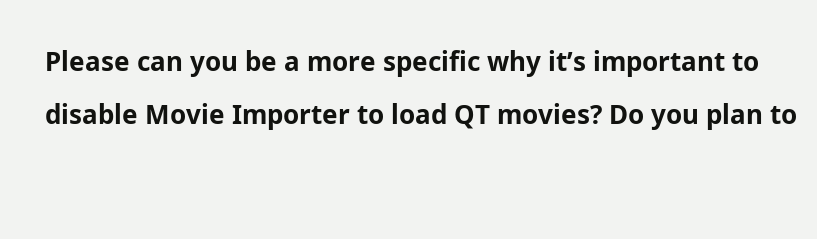Please can you be a more specific why it’s important to disable Movie Importer to load QT movies? Do you plan to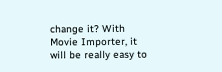change it? With Movie Importer, it will be really easy to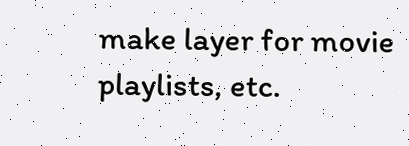make layer for movie playlists, etc.